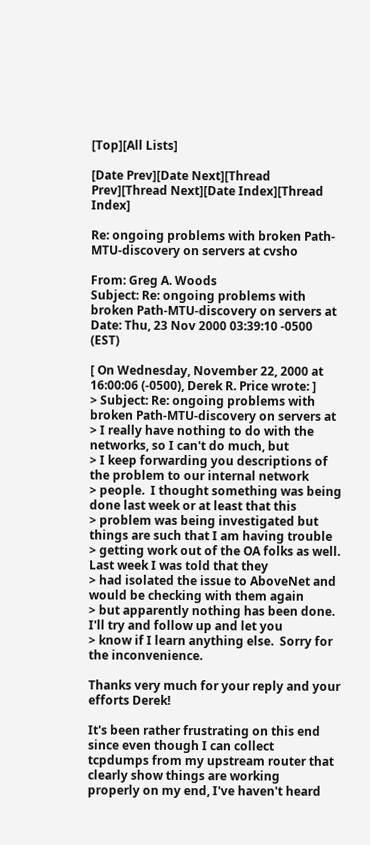[Top][All Lists]

[Date Prev][Date Next][Thread Prev][Thread Next][Date Index][Thread Index]

Re: ongoing problems with broken Path-MTU-discovery on servers at cvsho

From: Greg A. Woods
Subject: Re: ongoing problems with broken Path-MTU-discovery on servers at
Date: Thu, 23 Nov 2000 03:39:10 -0500 (EST)

[ On Wednesday, November 22, 2000 at 16:00:06 (-0500), Derek R. Price wrote: ]
> Subject: Re: ongoing problems with broken Path-MTU-discovery on servers at
> I really have nothing to do with the networks, so I can't do much, but
> I keep forwarding you descriptions of the problem to our internal network
> people.  I thought something was being done last week or at least that this
> problem was being investigated but things are such that I am having trouble
> getting work out of the OA folks as well.  Last week I was told that they
> had isolated the issue to AboveNet and would be checking with them again
> but apparently nothing has been done.  I'll try and follow up and let you
> know if I learn anything else.  Sorry for the inconvenience.

Thanks very much for your reply and your efforts Derek!

It's been rather frustrating on this end since even though I can collect
tcpdumps from my upstream router that clearly show things are working
properly on my end, I've haven't heard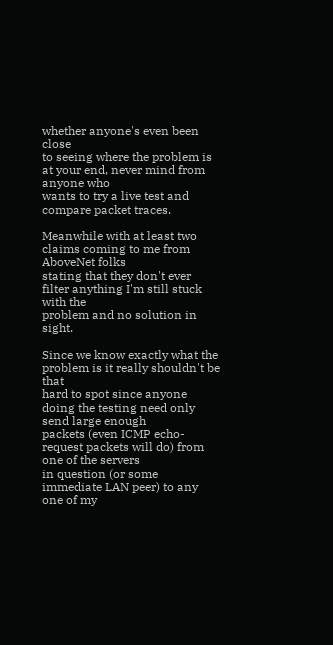whether anyone's even been close
to seeing where the problem is at your end, never mind from anyone who
wants to try a live test and compare packet traces.

Meanwhile with at least two claims coming to me from AboveNet folks
stating that they don't ever filter anything I'm still stuck with the
problem and no solution in sight.

Since we know exactly what the problem is it really shouldn't be that
hard to spot since anyone doing the testing need only send large enough
packets (even ICMP echo-request packets will do) from one of the servers
in question (or some immediate LAN peer) to any one of my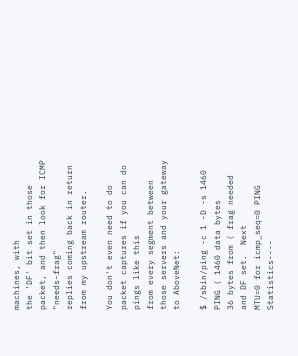machines, with
the 'DF' bit set in those packet, and then look for ICMP "needs-frag"
replies coming back in return from my upstream router.

You don't even need to do packet captures if you can do pings like this
from every segment between those servers and your gateway to AboveNet:

$ /sbin/ping -c 1 -D -s 1460
PING ( 1460 data bytes
36 bytes from ( frag needed and DF set.  Next
MTU=0 for icmp_seq=0 PING Statistics----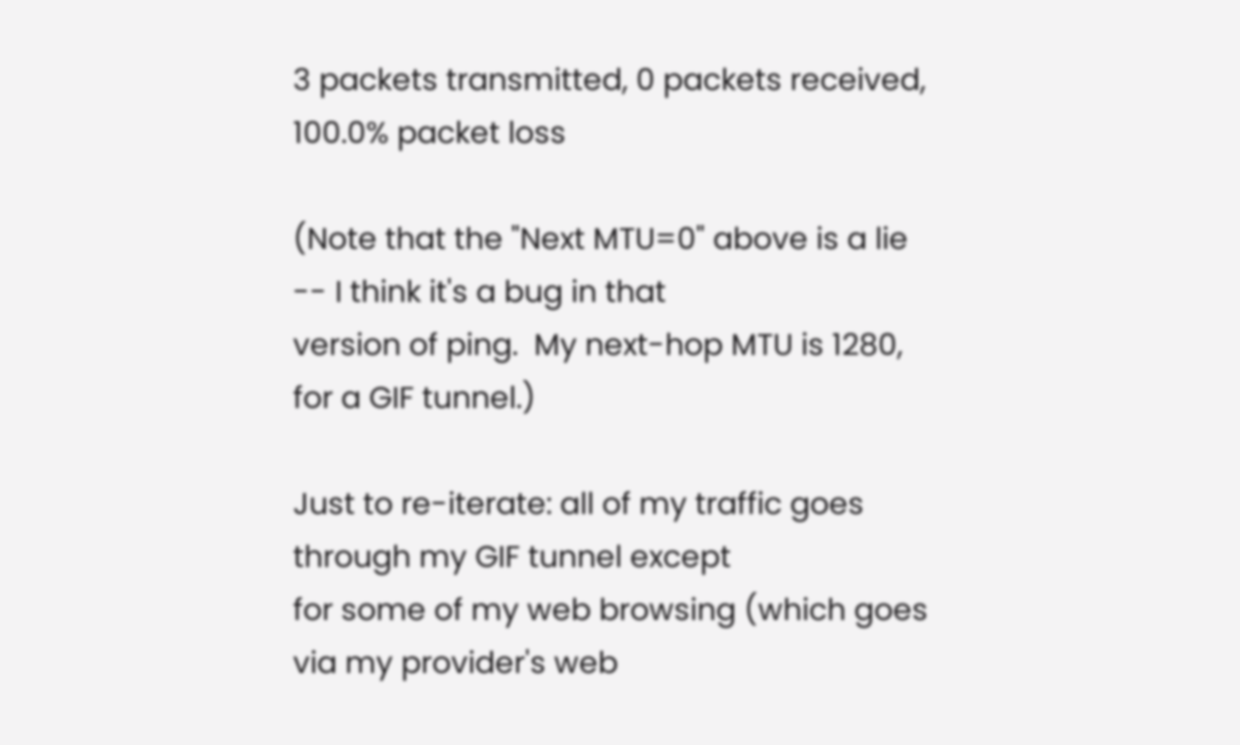3 packets transmitted, 0 packets received, 100.0% packet loss

(Note that the "Next MTU=0" above is a lie -- I think it's a bug in that
version of ping.  My next-hop MTU is 1280, for a GIF tunnel.)

Just to re-iterate: all of my traffic goes through my GIF tunnel except
for some of my web browsing (which goes via my provider's web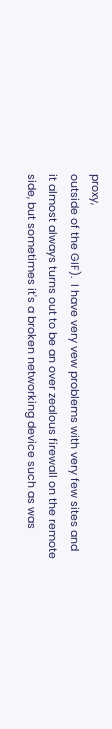proxy,
outside of the GIF).  I have very vew problems with very few sites and
it almost always turns out to be an over zealous firewall on the remote
side, but sometimes it's a broken networking device such as was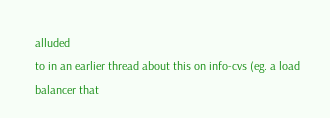alluded
to in an earlier thread about this on info-cvs (eg. a load balancer that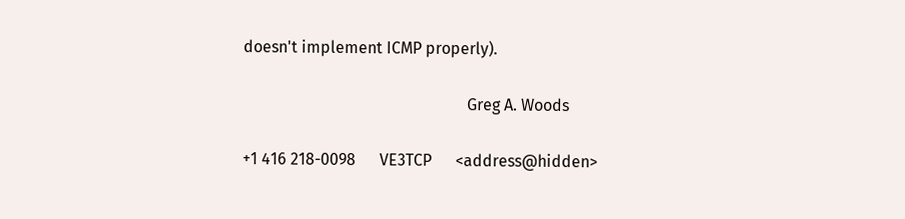doesn't implement ICMP properly).

                                                        Greg A. Woods

+1 416 218-0098      VE3TCP      <address@hidden>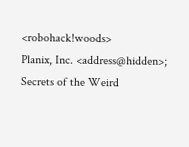<robohack!woods>
Planix, Inc. <address@hidden>; Secrets of the Weird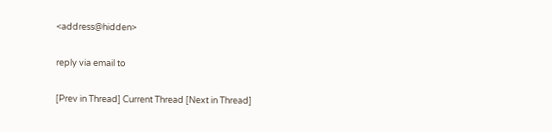<address@hidden>

reply via email to

[Prev in Thread] Current Thread [Next in Thread]